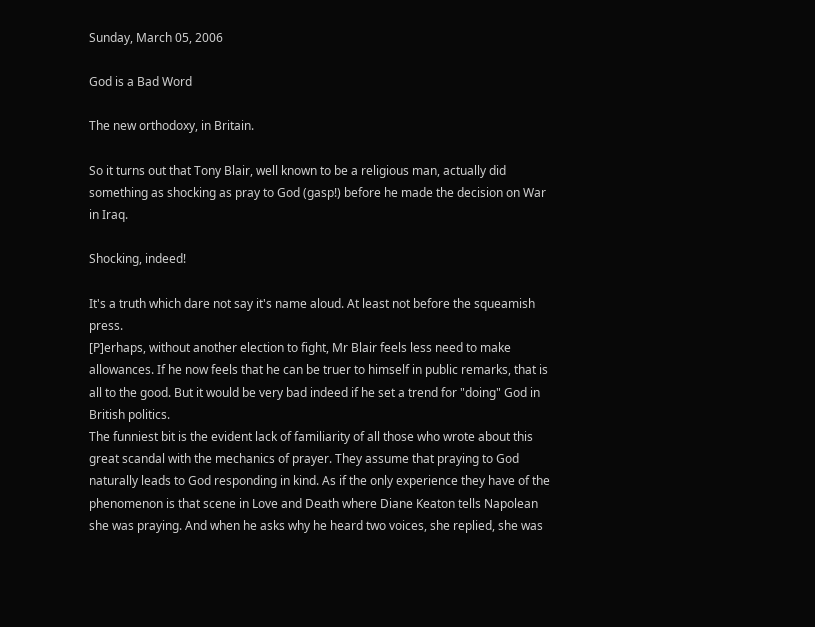Sunday, March 05, 2006

God is a Bad Word

The new orthodoxy, in Britain.

So it turns out that Tony Blair, well known to be a religious man, actually did something as shocking as pray to God (gasp!) before he made the decision on War in Iraq.

Shocking, indeed!

It's a truth which dare not say it's name aloud. At least not before the squeamish press.
[P]erhaps, without another election to fight, Mr Blair feels less need to make allowances. If he now feels that he can be truer to himself in public remarks, that is all to the good. But it would be very bad indeed if he set a trend for "doing" God in British politics.
The funniest bit is the evident lack of familiarity of all those who wrote about this great scandal with the mechanics of prayer. They assume that praying to God naturally leads to God responding in kind. As if the only experience they have of the phenomenon is that scene in Love and Death where Diane Keaton tells Napolean she was praying. And when he asks why he heard two voices, she replied, she was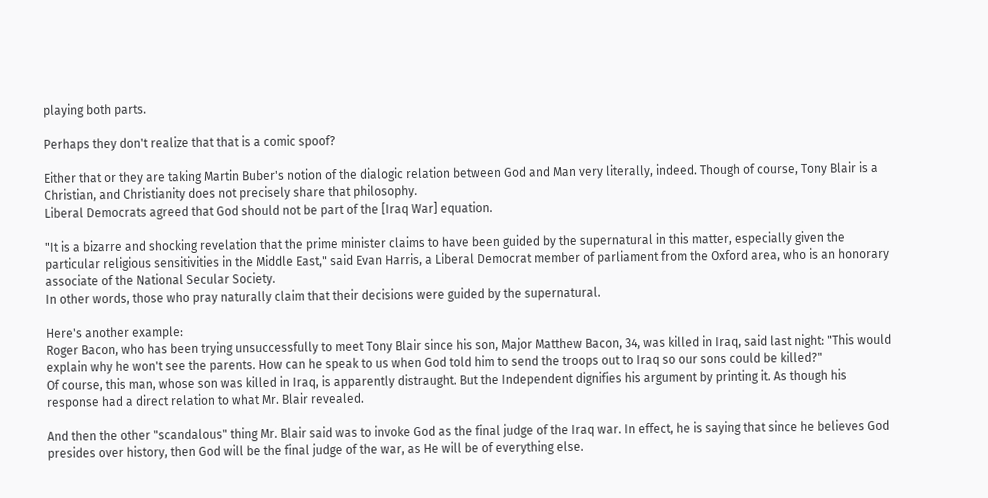playing both parts.

Perhaps they don't realize that that is a comic spoof?

Either that or they are taking Martin Buber's notion of the dialogic relation between God and Man very literally, indeed. Though of course, Tony Blair is a Christian, and Christianity does not precisely share that philosophy.
Liberal Democrats agreed that God should not be part of the [Iraq War] equation.

"It is a bizarre and shocking revelation that the prime minister claims to have been guided by the supernatural in this matter, especially given the particular religious sensitivities in the Middle East," said Evan Harris, a Liberal Democrat member of parliament from the Oxford area, who is an honorary associate of the National Secular Society.
In other words, those who pray naturally claim that their decisions were guided by the supernatural.

Here's another example:
Roger Bacon, who has been trying unsuccessfully to meet Tony Blair since his son, Major Matthew Bacon, 34, was killed in Iraq, said last night: "This would explain why he won't see the parents. How can he speak to us when God told him to send the troops out to Iraq so our sons could be killed?"
Of course, this man, whose son was killed in Iraq, is apparently distraught. But the Independent dignifies his argument by printing it. As though his response had a direct relation to what Mr. Blair revealed.

And then the other "scandalous" thing Mr. Blair said was to invoke God as the final judge of the Iraq war. In effect, he is saying that since he believes God presides over history, then God will be the final judge of the war, as He will be of everything else.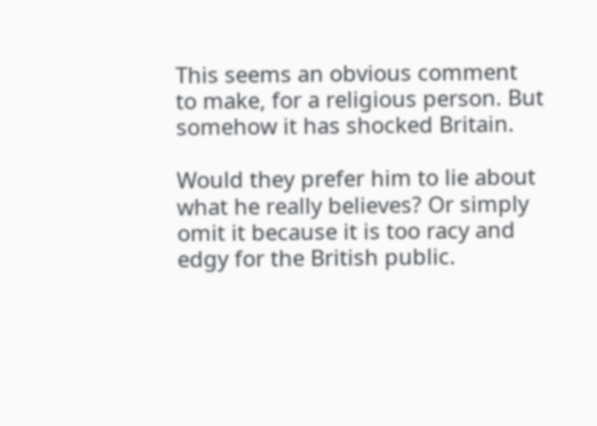This seems an obvious comment to make, for a religious person. But somehow it has shocked Britain.

Would they prefer him to lie about what he really believes? Or simply omit it because it is too racy and edgy for the British public.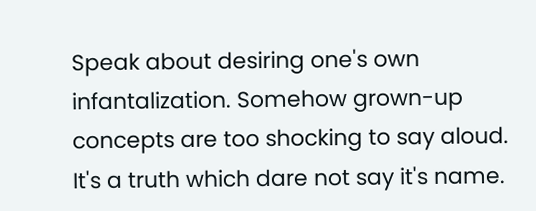Speak about desiring one's own infantalization. Somehow grown-up concepts are too shocking to say aloud. It's a truth which dare not say it's name.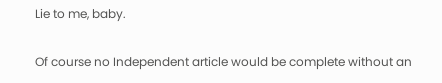Lie to me, baby.

Of course no Independent article would be complete without an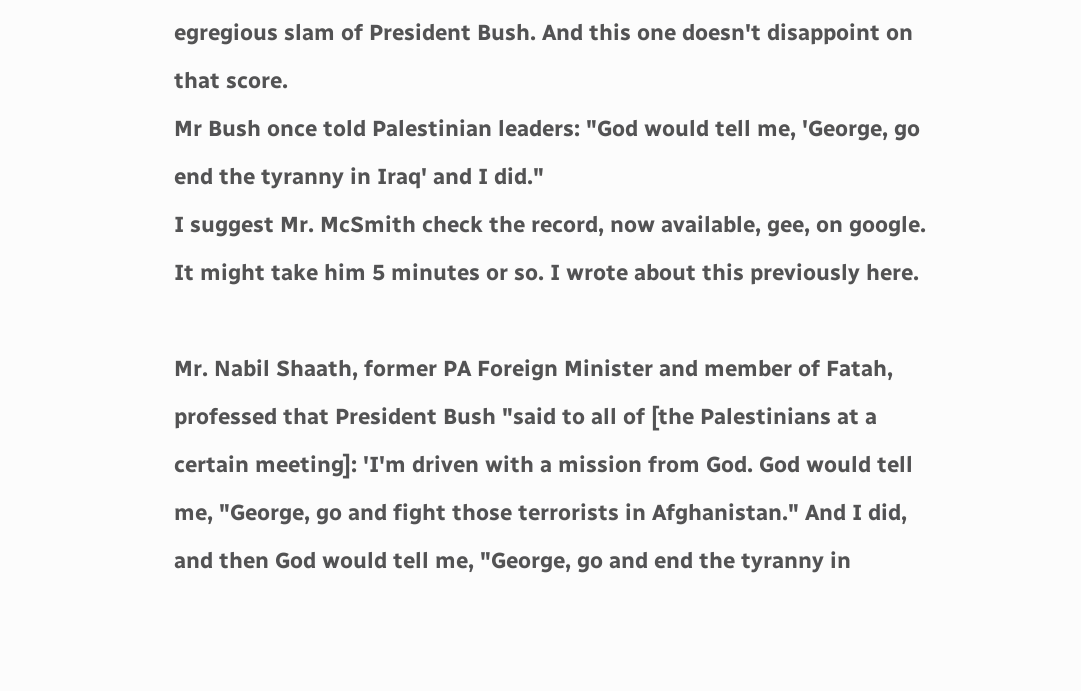egregious slam of President Bush. And this one doesn't disappoint on that score.
Mr Bush once told Palestinian leaders: "God would tell me, 'George, go end the tyranny in Iraq' and I did."
I suggest Mr. McSmith check the record, now available, gee, on google. It might take him 5 minutes or so. I wrote about this previously here.

Mr. Nabil Shaath, former PA Foreign Minister and member of Fatah, professed that President Bush "said to all of [the Palestinians at a certain meeting]: 'I'm driven with a mission from God. God would tell me, "George, go and fight those terrorists in Afghanistan." And I did, and then God would tell me, "George, go and end the tyranny in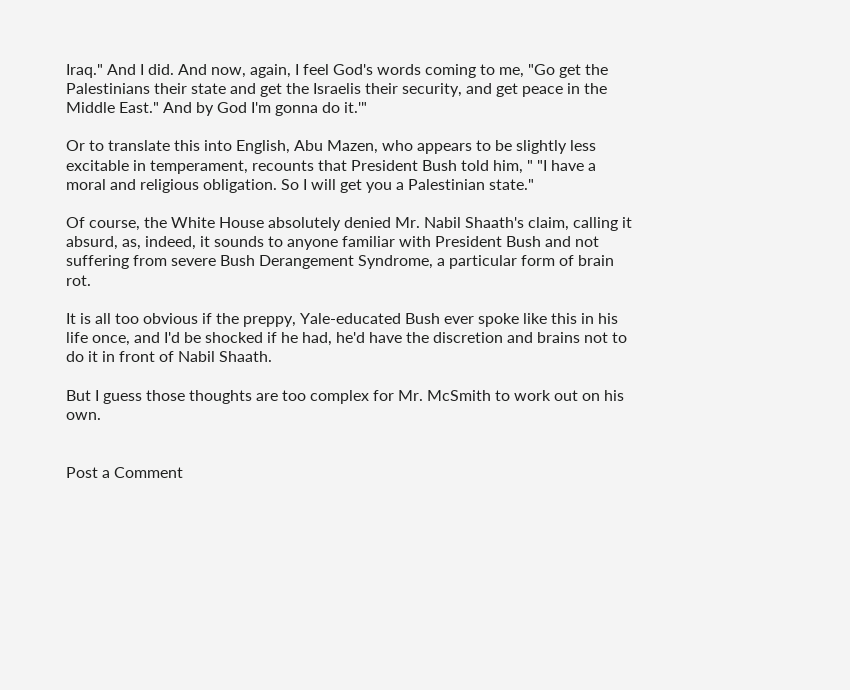Iraq." And I did. And now, again, I feel God's words coming to me, "Go get the Palestinians their state and get the Israelis their security, and get peace in the Middle East." And by God I'm gonna do it.'"

Or to translate this into English, Abu Mazen, who appears to be slightly less excitable in temperament, recounts that President Bush told him, " "I have a moral and religious obligation. So I will get you a Palestinian state."

Of course, the White House absolutely denied Mr. Nabil Shaath's claim, calling it absurd, as, indeed, it sounds to anyone familiar with President Bush and not suffering from severe Bush Derangement Syndrome, a particular form of brain rot.

It is all too obvious if the preppy, Yale-educated Bush ever spoke like this in his life once, and I'd be shocked if he had, he'd have the discretion and brains not to do it in front of Nabil Shaath.

But I guess those thoughts are too complex for Mr. McSmith to work out on his own.


Post a Comment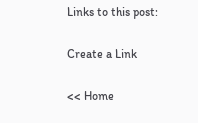Links to this post:

Create a Link

<< Home